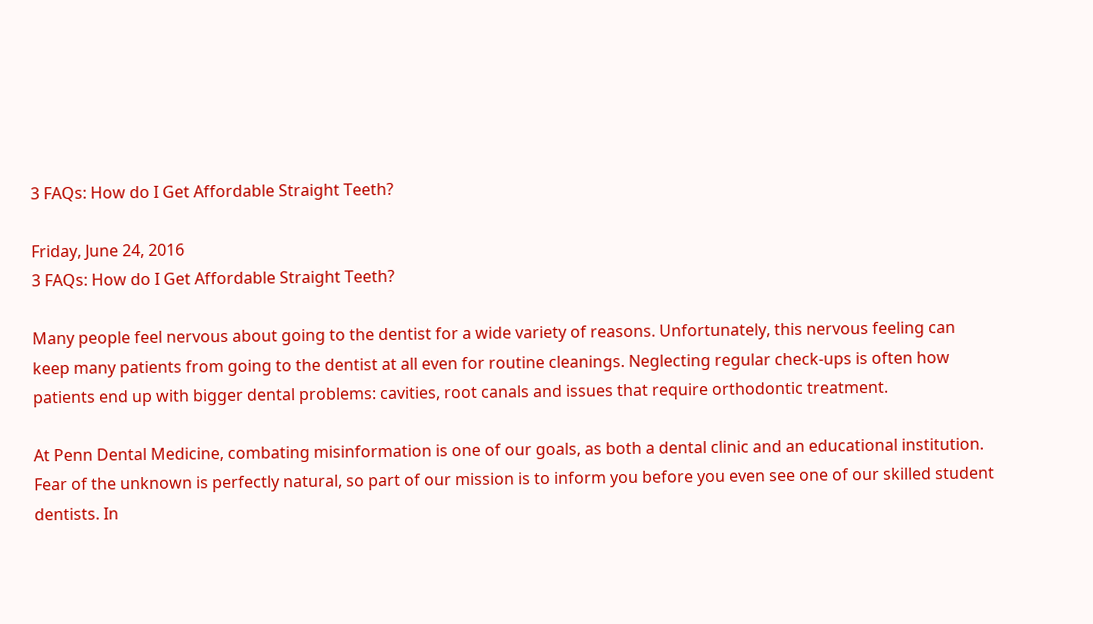3 FAQs: How do I Get Affordable Straight Teeth?

Friday, June 24, 2016
3 FAQs: How do I Get Affordable Straight Teeth?

Many people feel nervous about going to the dentist for a wide variety of reasons. Unfortunately, this nervous feeling can keep many patients from going to the dentist at all even for routine cleanings. Neglecting regular check-ups is often how patients end up with bigger dental problems: cavities, root canals and issues that require orthodontic treatment.

At Penn Dental Medicine, combating misinformation is one of our goals, as both a dental clinic and an educational institution. Fear of the unknown is perfectly natural, so part of our mission is to inform you before you even see one of our skilled student dentists. In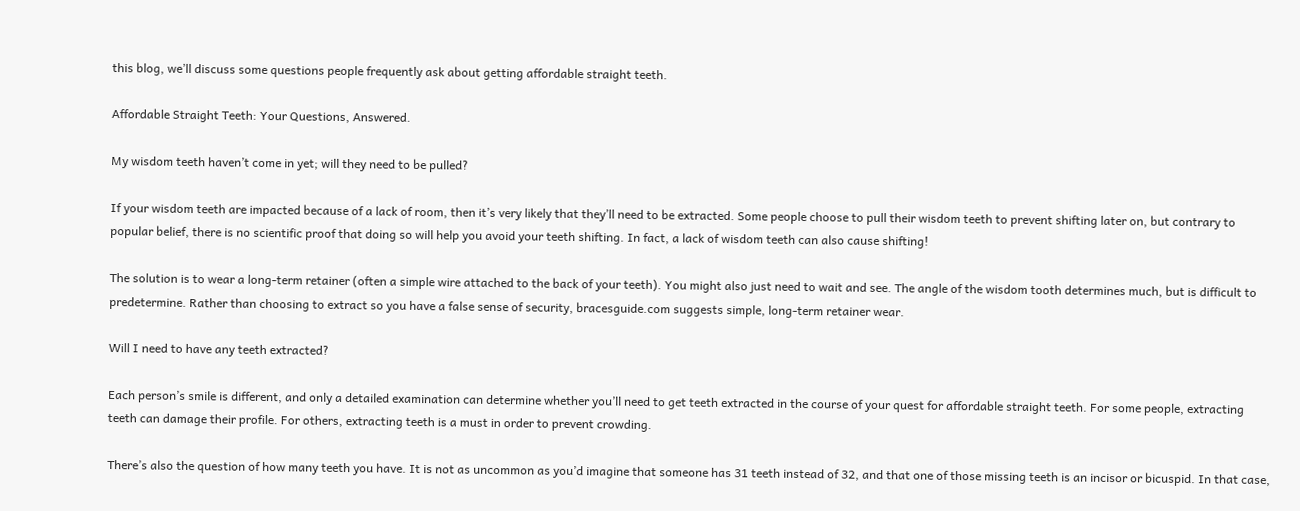this blog, we’ll discuss some questions people frequently ask about getting affordable straight teeth.

Affordable Straight Teeth: Your Questions, Answered.

My wisdom teeth haven’t come in yet; will they need to be pulled?

If your wisdom teeth are impacted because of a lack of room, then it’s very likely that they’ll need to be extracted. Some people choose to pull their wisdom teeth to prevent shifting later on, but contrary to popular belief, there is no scientific proof that doing so will help you avoid your teeth shifting. In fact, a lack of wisdom teeth can also cause shifting!

The solution is to wear a long-term retainer (often a simple wire attached to the back of your teeth). You might also just need to wait and see. The angle of the wisdom tooth determines much, but is difficult to predetermine. Rather than choosing to extract so you have a false sense of security, bracesguide.com suggests simple, long-term retainer wear.

Will I need to have any teeth extracted?

Each person’s smile is different, and only a detailed examination can determine whether you’ll need to get teeth extracted in the course of your quest for affordable straight teeth. For some people, extracting teeth can damage their profile. For others, extracting teeth is a must in order to prevent crowding.

There’s also the question of how many teeth you have. It is not as uncommon as you’d imagine that someone has 31 teeth instead of 32, and that one of those missing teeth is an incisor or bicuspid. In that case,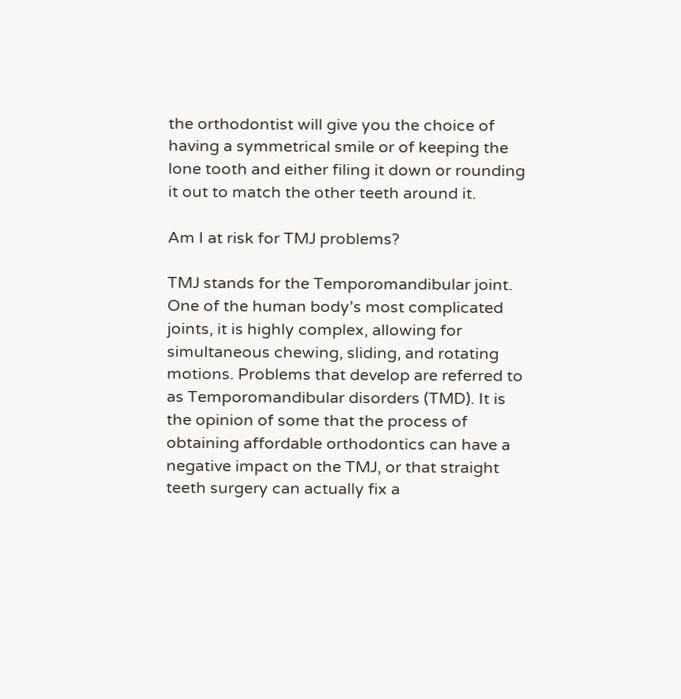the orthodontist will give you the choice of having a symmetrical smile or of keeping the lone tooth and either filing it down or rounding it out to match the other teeth around it.

Am I at risk for TMJ problems?

TMJ stands for the Temporomandibular joint. One of the human body’s most complicated joints, it is highly complex, allowing for simultaneous chewing, sliding, and rotating motions. Problems that develop are referred to as Temporomandibular disorders (TMD). It is the opinion of some that the process of obtaining affordable orthodontics can have a negative impact on the TMJ, or that straight teeth surgery can actually fix a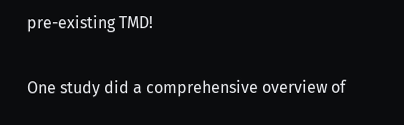pre-existing TMD!

One study did a comprehensive overview of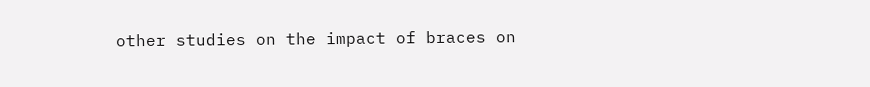other studies on the impact of braces on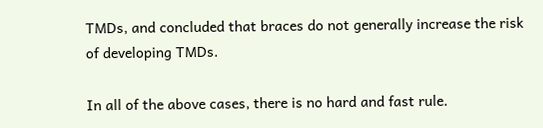TMDs, and concluded that braces do not generally increase the risk of developing TMDs.

In all of the above cases, there is no hard and fast rule.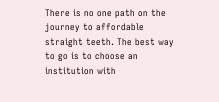There is no one path on the journey to affordable straight teeth. The best way to go is to choose an institution with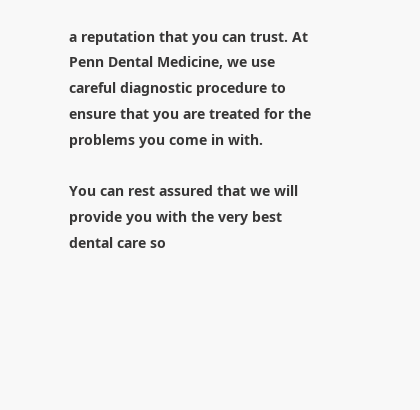a reputation that you can trust. At Penn Dental Medicine, we use careful diagnostic procedure to ensure that you are treated for the problems you come in with.

You can rest assured that we will provide you with the very best dental care so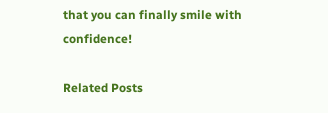that you can finally smile with confidence!

Related Posts